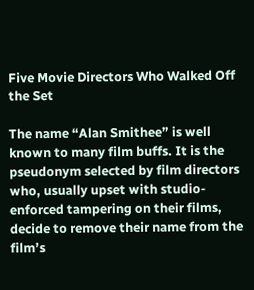Five Movie Directors Who Walked Off the Set

The name “Alan Smithee” is well known to many film buffs. It is the pseudonym selected by film directors who, usually upset with studio-enforced tampering on their films, decide to remove their name from the film’s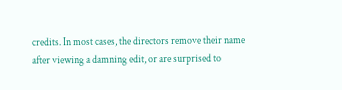credits. In most cases, the directors remove their name after viewing a damning edit, or are surprised to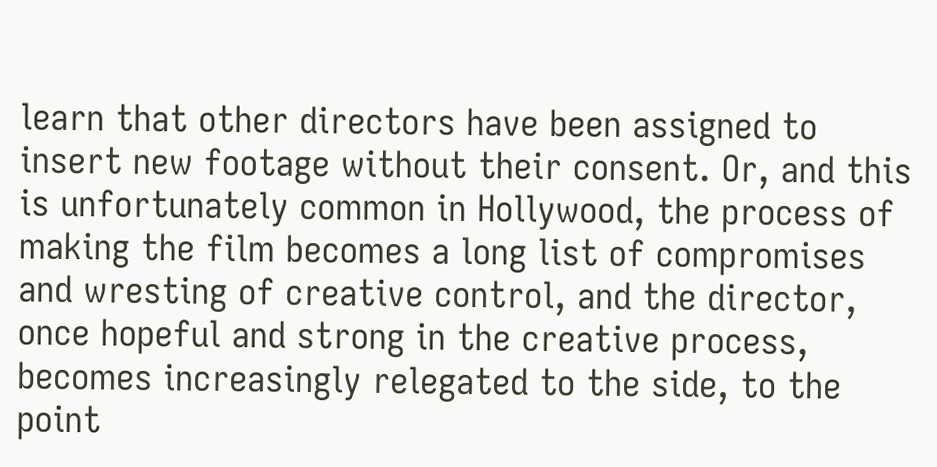learn that other directors have been assigned to insert new footage without their consent. Or, and this is unfortunately common in Hollywood, the process of making the film becomes a long list of compromises and wresting of creative control, and the director, once hopeful and strong in the creative process, becomes increasingly relegated to the side, to the point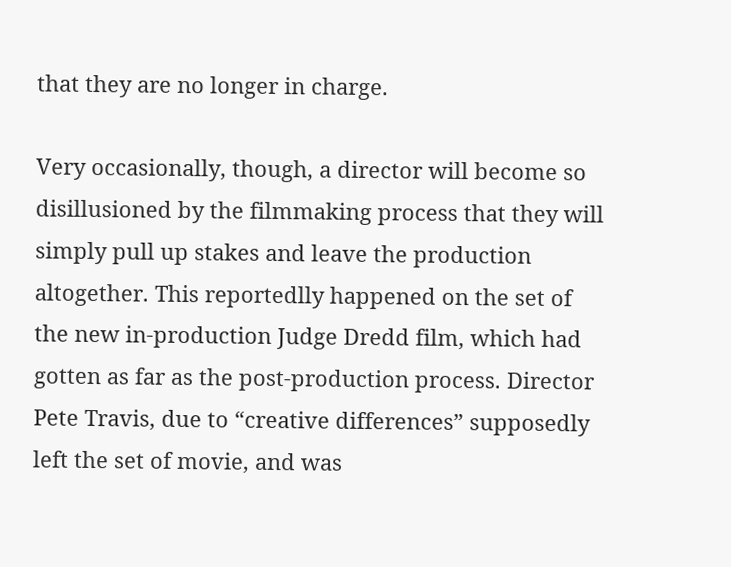that they are no longer in charge.

Very occasionally, though, a director will become so disillusioned by the filmmaking process that they will simply pull up stakes and leave the production altogether. This reportedlly happened on the set of the new in-production Judge Dredd film, which had gotten as far as the post-production process. Director Pete Travis, due to “creative differences” supposedly left the set of movie, and was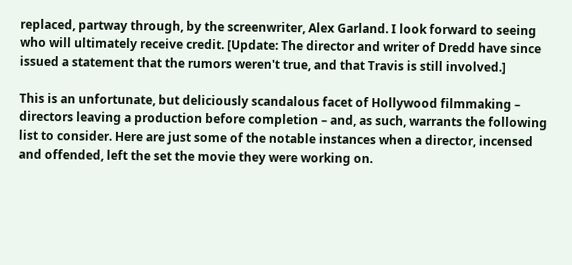replaced, partway through, by the screenwriter, Alex Garland. I look forward to seeing who will ultimately receive credit. [Update: The director and writer of Dredd have since issued a statement that the rumors weren't true, and that Travis is still involved.]

This is an unfortunate, but deliciously scandalous facet of Hollywood filmmaking – directors leaving a production before completion – and, as such, warrants the following list to consider. Here are just some of the notable instances when a director, incensed and offended, left the set the movie they were working on.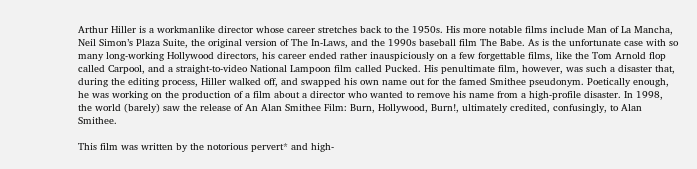Arthur Hiller is a workmanlike director whose career stretches back to the 1950s. His more notable films include Man of La Mancha, Neil Simon’s Plaza Suite, the original version of The In-Laws, and the 1990s baseball film The Babe. As is the unfortunate case with so many long-working Hollywood directors, his career ended rather inauspiciously on a few forgettable films, like the Tom Arnold flop called Carpool, and a straight-to-video National Lampoon film called Pucked. His penultimate film, however, was such a disaster that, during the editing process, Hiller walked off, and swapped his own name out for the famed Smithee pseudonym. Poetically enough, he was working on the production of a film about a director who wanted to remove his name from a high-profile disaster. In 1998, the world (barely) saw the release of An Alan Smithee Film: Burn, Hollywood, Burn!, ultimately credited, confusingly, to Alan Smithee.

This film was written by the notorious pervert* and high-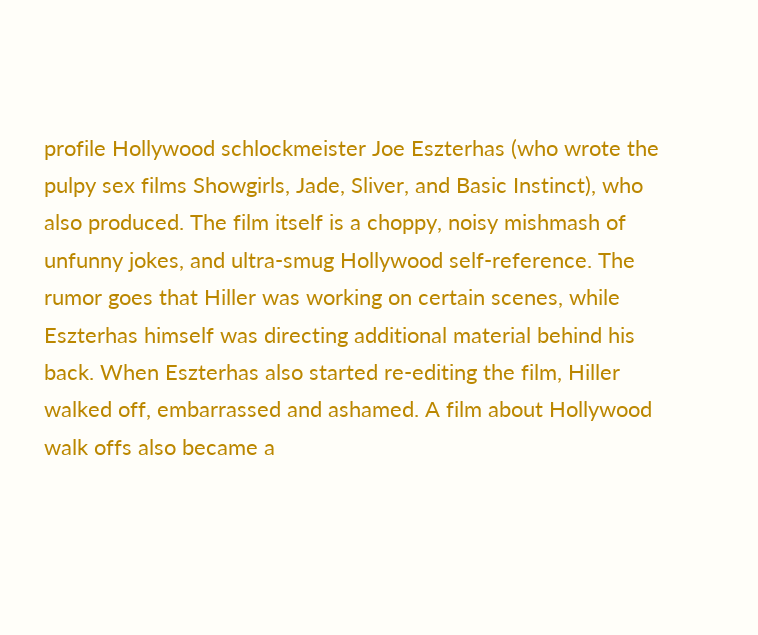profile Hollywood schlockmeister Joe Eszterhas (who wrote the pulpy sex films Showgirls, Jade, Sliver, and Basic Instinct), who also produced. The film itself is a choppy, noisy mishmash of unfunny jokes, and ultra-smug Hollywood self-reference. The rumor goes that Hiller was working on certain scenes, while Eszterhas himself was directing additional material behind his back. When Eszterhas also started re-editing the film, Hiller walked off, embarrassed and ashamed. A film about Hollywood walk offs also became a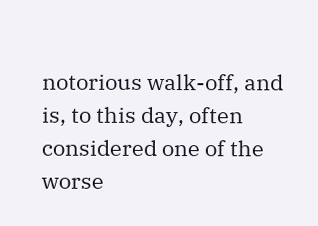notorious walk-off, and is, to this day, often considered one of the worse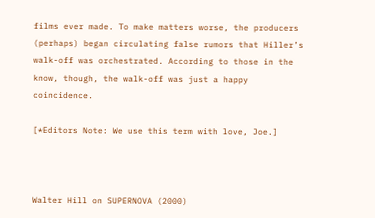films ever made. To make matters worse, the producers (perhaps) began circulating false rumors that Hiller’s walk-off was orchestrated. According to those in the know, though, the walk-off was just a happy coincidence.

[*Editors Note: We use this term with love, Joe.]



Walter Hill on SUPERNOVA (2000)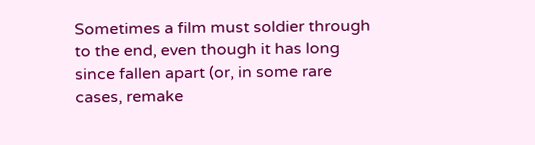Sometimes a film must soldier through to the end, even though it has long since fallen apart (or, in some rare cases, remake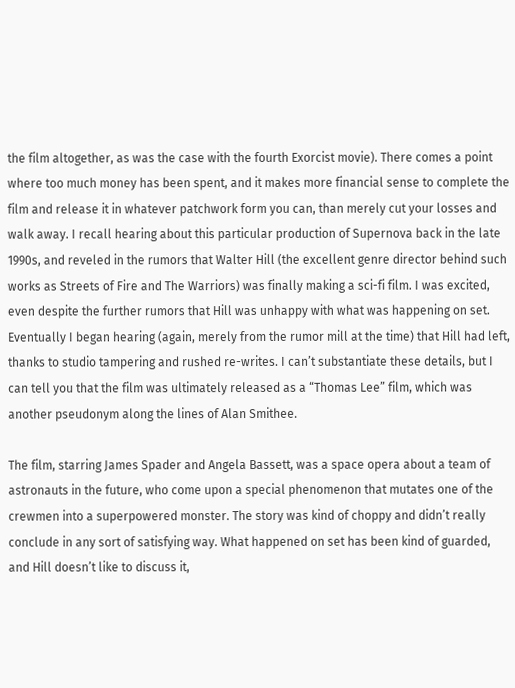the film altogether, as was the case with the fourth Exorcist movie). There comes a point where too much money has been spent, and it makes more financial sense to complete the film and release it in whatever patchwork form you can, than merely cut your losses and walk away. I recall hearing about this particular production of Supernova back in the late 1990s, and reveled in the rumors that Walter Hill (the excellent genre director behind such works as Streets of Fire and The Warriors) was finally making a sci-fi film. I was excited, even despite the further rumors that Hill was unhappy with what was happening on set. Eventually I began hearing (again, merely from the rumor mill at the time) that Hill had left, thanks to studio tampering and rushed re-writes. I can’t substantiate these details, but I can tell you that the film was ultimately released as a “Thomas Lee” film, which was another pseudonym along the lines of Alan Smithee.

The film, starring James Spader and Angela Bassett, was a space opera about a team of astronauts in the future, who come upon a special phenomenon that mutates one of the crewmen into a superpowered monster. The story was kind of choppy and didn’t really conclude in any sort of satisfying way. What happened on set has been kind of guarded, and Hill doesn’t like to discuss it,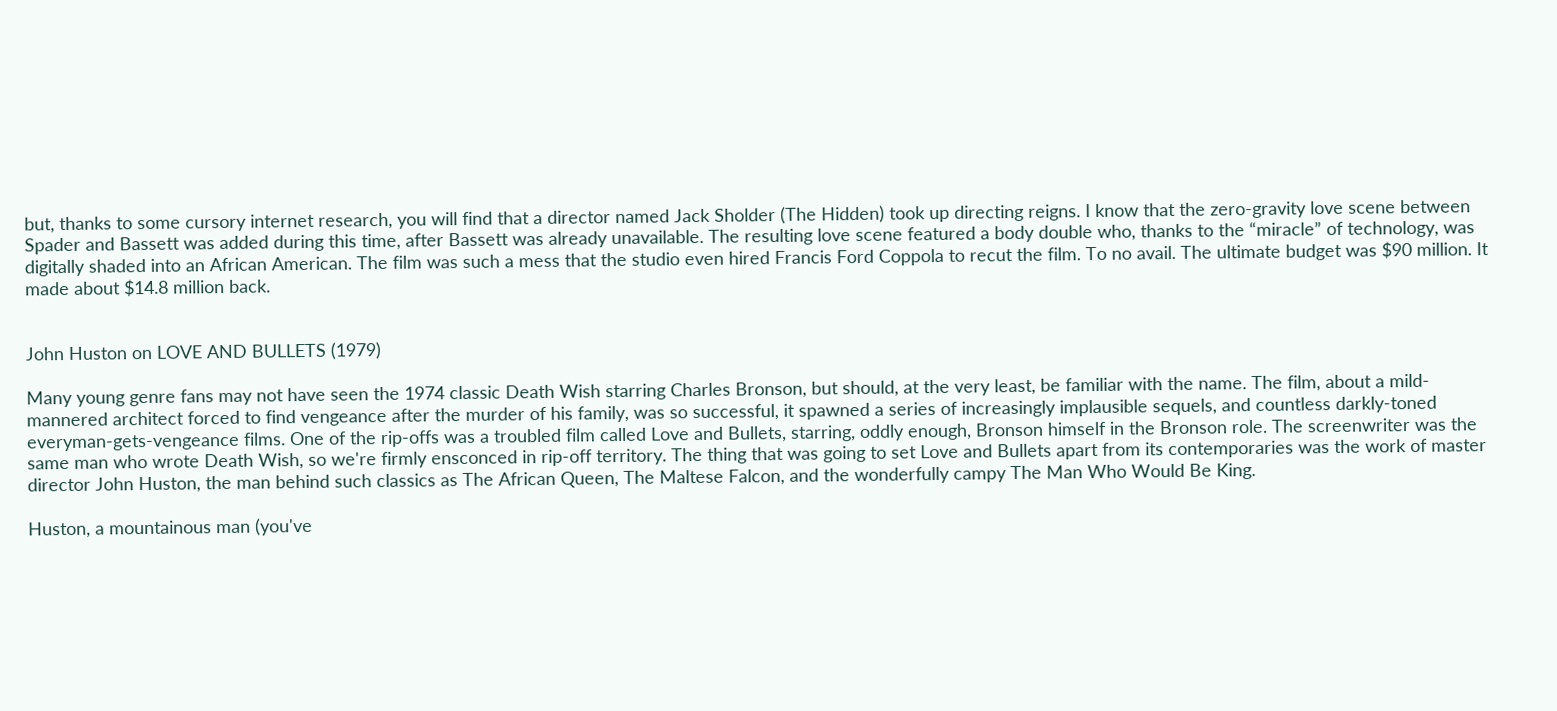but, thanks to some cursory internet research, you will find that a director named Jack Sholder (The Hidden) took up directing reigns. I know that the zero-gravity love scene between Spader and Bassett was added during this time, after Bassett was already unavailable. The resulting love scene featured a body double who, thanks to the “miracle” of technology, was digitally shaded into an African American. The film was such a mess that the studio even hired Francis Ford Coppola to recut the film. To no avail. The ultimate budget was $90 million. It made about $14.8 million back.


John Huston on LOVE AND BULLETS (1979)

Many young genre fans may not have seen the 1974 classic Death Wish starring Charles Bronson, but should, at the very least, be familiar with the name. The film, about a mild-mannered architect forced to find vengeance after the murder of his family, was so successful, it spawned a series of increasingly implausible sequels, and countless darkly-toned everyman-gets-vengeance films. One of the rip-offs was a troubled film called Love and Bullets, starring, oddly enough, Bronson himself in the Bronson role. The screenwriter was the same man who wrote Death Wish, so we're firmly ensconced in rip-off territory. The thing that was going to set Love and Bullets apart from its contemporaries was the work of master director John Huston, the man behind such classics as The African Queen, The Maltese Falcon, and the wonderfully campy The Man Who Would Be King.

Huston, a mountainous man (you've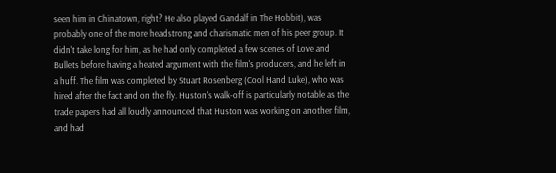seen him in Chinatown, right? He also played Gandalf in The Hobbit), was probably one of the more headstrong and charismatic men of his peer group. It didn't take long for him, as he had only completed a few scenes of Love and Bullets before having a heated argument with the film's producers, and he left in a huff. The film was completed by Stuart Rosenberg (Cool Hand Luke), who was hired after the fact and on the fly. Huston's walk-off is particularly notable as the trade papers had all loudly announced that Huston was working on another film, and had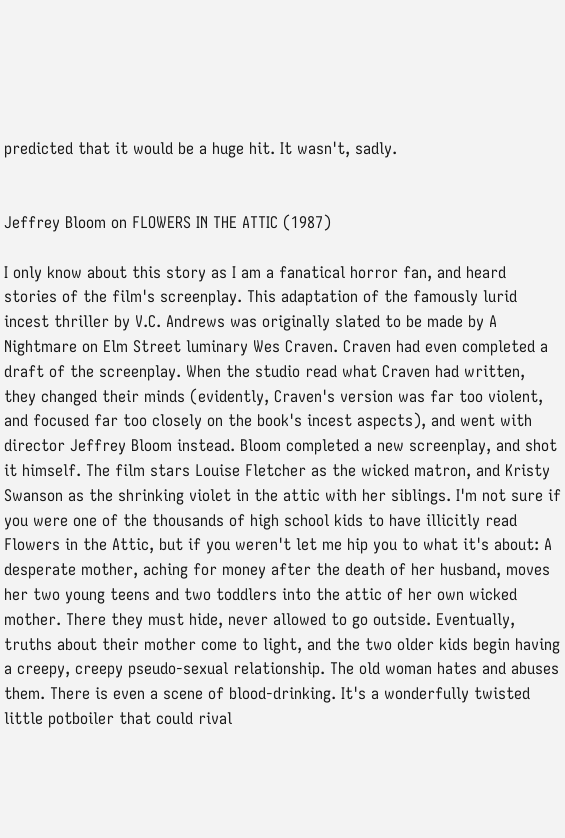predicted that it would be a huge hit. It wasn't, sadly.


Jeffrey Bloom on FLOWERS IN THE ATTIC (1987)

I only know about this story as I am a fanatical horror fan, and heard stories of the film's screenplay. This adaptation of the famously lurid incest thriller by V.C. Andrews was originally slated to be made by A Nightmare on Elm Street luminary Wes Craven. Craven had even completed a draft of the screenplay. When the studio read what Craven had written, they changed their minds (evidently, Craven's version was far too violent, and focused far too closely on the book's incest aspects), and went with director Jeffrey Bloom instead. Bloom completed a new screenplay, and shot it himself. The film stars Louise Fletcher as the wicked matron, and Kristy Swanson as the shrinking violet in the attic with her siblings. I'm not sure if you were one of the thousands of high school kids to have illicitly read Flowers in the Attic, but if you weren't let me hip you to what it's about: A desperate mother, aching for money after the death of her husband, moves her two young teens and two toddlers into the attic of her own wicked mother. There they must hide, never allowed to go outside. Eventually, truths about their mother come to light, and the two older kids begin having a creepy, creepy pseudo-sexual relationship. The old woman hates and abuses them. There is even a scene of blood-drinking. It's a wonderfully twisted little potboiler that could rival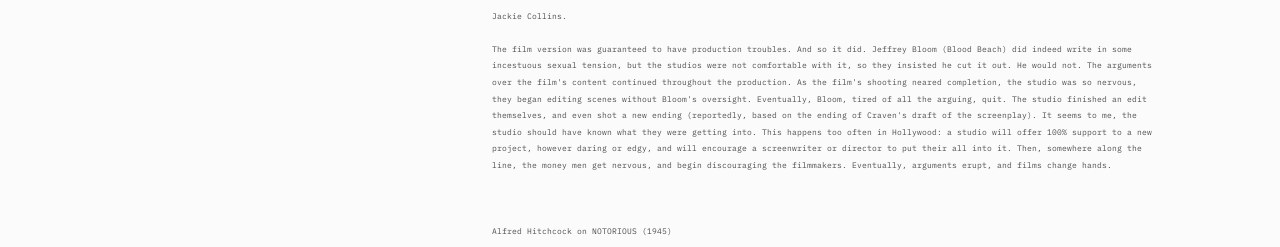Jackie Collins.

The film version was guaranteed to have production troubles. And so it did. Jeffrey Bloom (Blood Beach) did indeed write in some incestuous sexual tension, but the studios were not comfortable with it, so they insisted he cut it out. He would not. The arguments over the film's content continued throughout the production. As the film's shooting neared completion, the studio was so nervous, they began editing scenes without Bloom's oversight. Eventually, Bloom, tired of all the arguing, quit. The studio finished an edit themselves, and even shot a new ending (reportedly, based on the ending of Craven's draft of the screenplay). It seems to me, the studio should have known what they were getting into. This happens too often in Hollywood: a studio will offer 100% support to a new project, however daring or edgy, and will encourage a screenwriter or director to put their all into it. Then, somewhere along the line, the money men get nervous, and begin discouraging the filmmakers. Eventually, arguments erupt, and films change hands.



Alfred Hitchcock on NOTORIOUS (1945)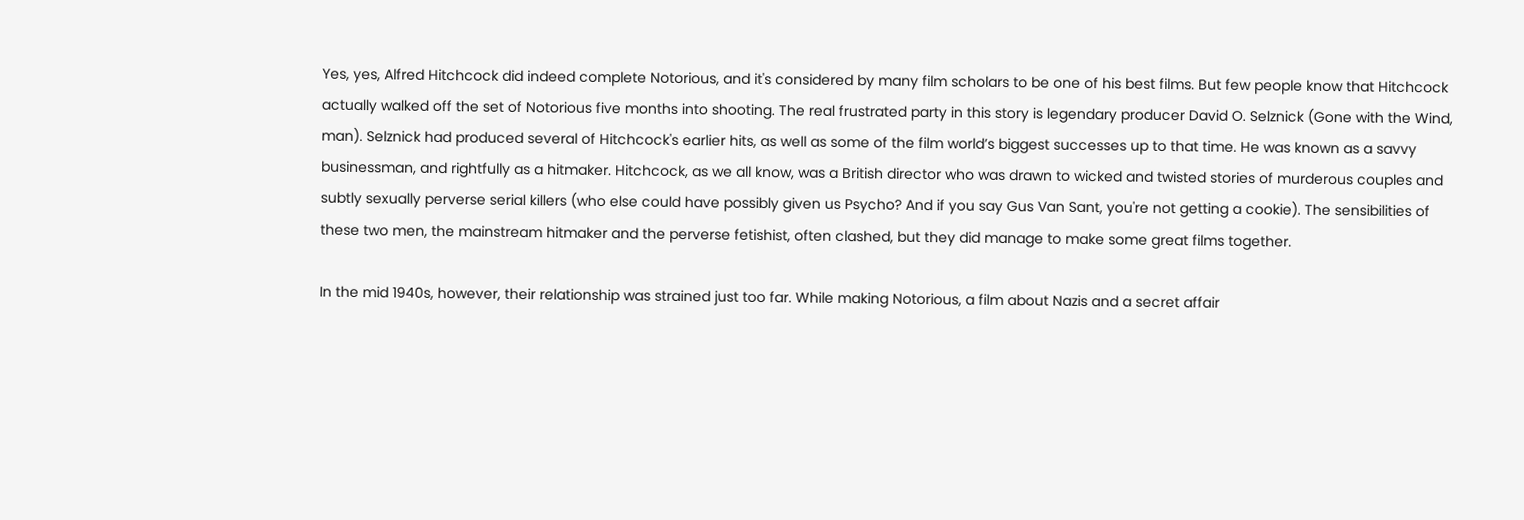Yes, yes, Alfred Hitchcock did indeed complete Notorious, and it's considered by many film scholars to be one of his best films. But few people know that Hitchcock actually walked off the set of Notorious five months into shooting. The real frustrated party in this story is legendary producer David O. Selznick (Gone with the Wind, man). Selznick had produced several of Hitchcock's earlier hits, as well as some of the film world’s biggest successes up to that time. He was known as a savvy businessman, and rightfully as a hitmaker. Hitchcock, as we all know, was a British director who was drawn to wicked and twisted stories of murderous couples and subtly sexually perverse serial killers (who else could have possibly given us Psycho? And if you say Gus Van Sant, you're not getting a cookie). The sensibilities of these two men, the mainstream hitmaker and the perverse fetishist, often clashed, but they did manage to make some great films together.

In the mid 1940s, however, their relationship was strained just too far. While making Notorious, a film about Nazis and a secret affair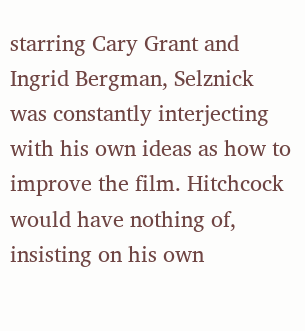starring Cary Grant and Ingrid Bergman, Selznick was constantly interjecting with his own ideas as how to improve the film. Hitchcock would have nothing of, insisting on his own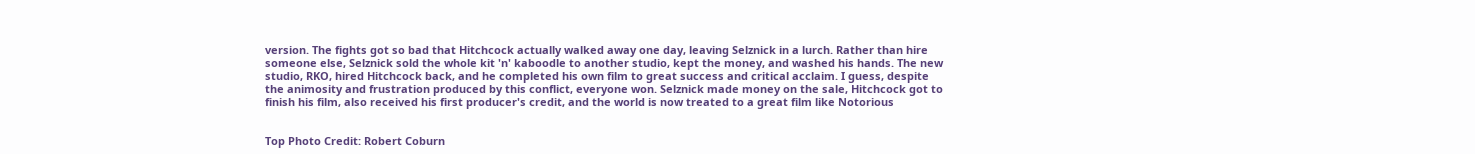version. The fights got so bad that Hitchcock actually walked away one day, leaving Selznick in a lurch. Rather than hire someone else, Selznick sold the whole kit 'n' kaboodle to another studio, kept the money, and washed his hands. The new studio, RKO, hired Hitchcock back, and he completed his own film to great success and critical acclaim. I guess, despite the animosity and frustration produced by this conflict, everyone won. Selznick made money on the sale, Hitchcock got to finish his film, also received his first producer's credit, and the world is now treated to a great film like Notorious


Top Photo Credit: Robert Coburn